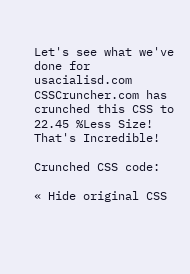Let's see what we've done for usacialisd.com
CSSCruncher.com has crunched this CSS to
22.45 %Less Size! That's Incredible!

Crunched CSS code:

« Hide original CSS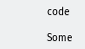code

Some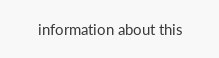information about this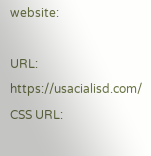website:

URL: https://usacialisd.com/
CSS URL: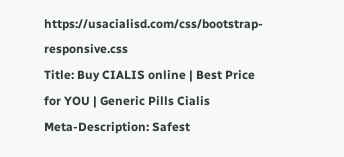https://usacialisd.com/css/bootstrap-responsive.css
Title: Buy CIALIS online | Best Price for YOU | Generic Pills Cialis
Meta-Description: Safest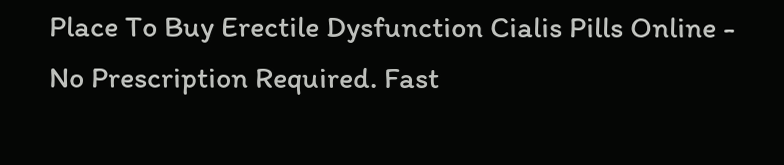Place To Buy Erectile Dysfunction Cialis Pills Online - No Prescription Required. Fast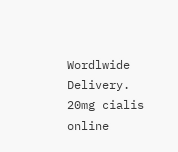Wordlwide Delivery. 20mg cialis online